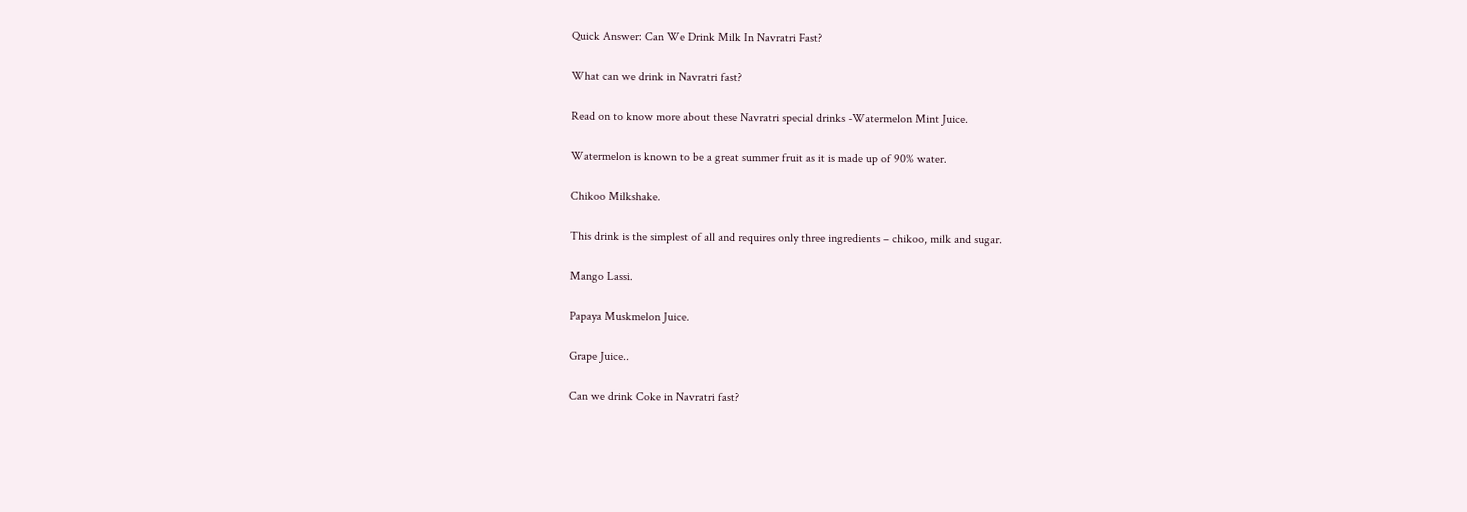Quick Answer: Can We Drink Milk In Navratri Fast?

What can we drink in Navratri fast?

Read on to know more about these Navratri special drinks -Watermelon Mint Juice.

Watermelon is known to be a great summer fruit as it is made up of 90% water.

Chikoo Milkshake.

This drink is the simplest of all and requires only three ingredients – chikoo, milk and sugar.

Mango Lassi.

Papaya Muskmelon Juice.

Grape Juice..

Can we drink Coke in Navratri fast?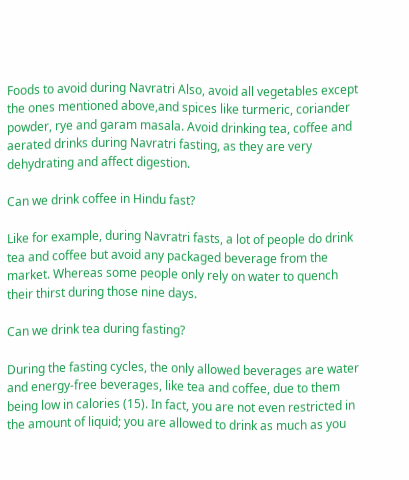Foods to avoid during Navratri Also, avoid all vegetables except the ones mentioned above,and spices like turmeric, coriander powder, rye and garam masala. Avoid drinking tea, coffee and aerated drinks during Navratri fasting, as they are very dehydrating and affect digestion.

Can we drink coffee in Hindu fast?

Like for example, during Navratri fasts, a lot of people do drink tea and coffee but avoid any packaged beverage from the market. Whereas some people only rely on water to quench their thirst during those nine days.

Can we drink tea during fasting?

During the fasting cycles, the only allowed beverages are water and energy-free beverages, like tea and coffee, due to them being low in calories (15). In fact, you are not even restricted in the amount of liquid; you are allowed to drink as much as you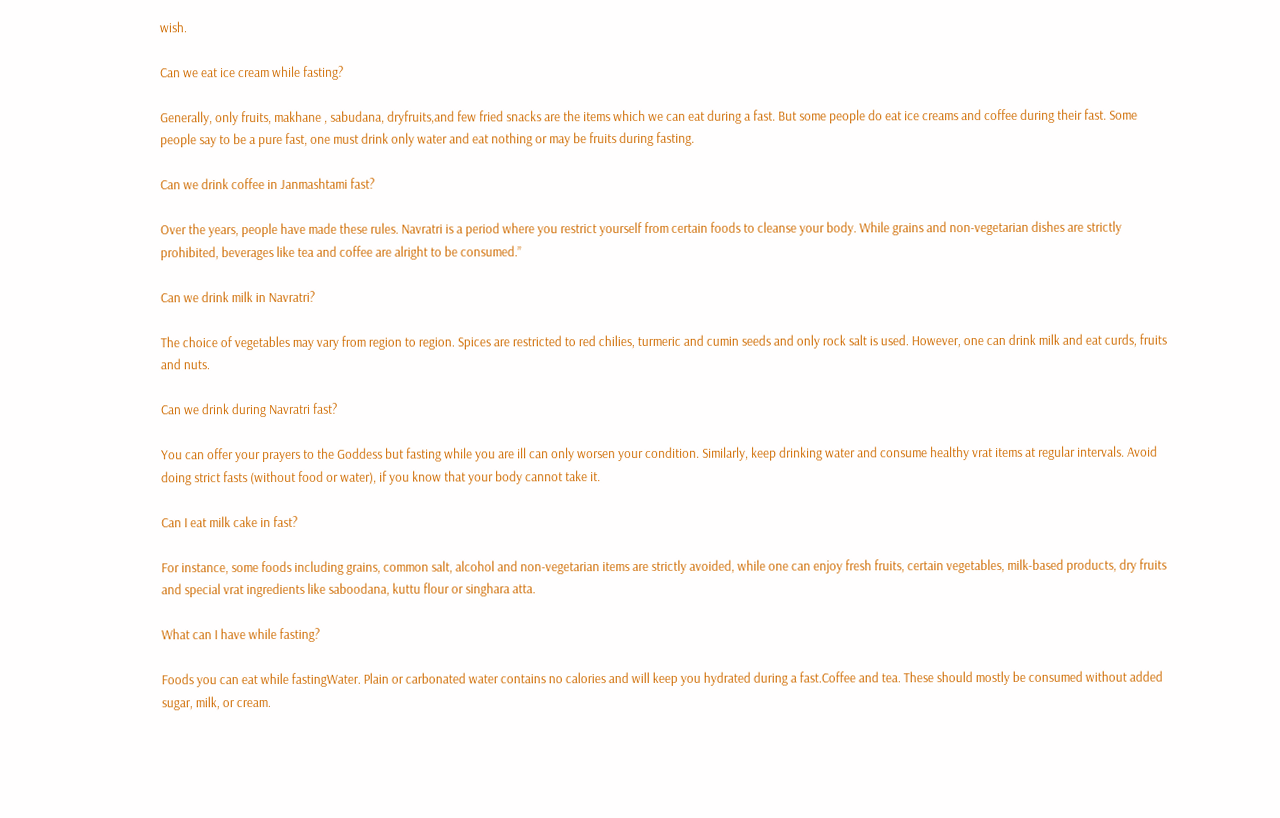wish.

Can we eat ice cream while fasting?

Generally, only fruits, makhane , sabudana, dryfruits,and few fried snacks are the items which we can eat during a fast. But some people do eat ice creams and coffee during their fast. Some people say to be a pure fast, one must drink only water and eat nothing or may be fruits during fasting.

Can we drink coffee in Janmashtami fast?

Over the years, people have made these rules. Navratri is a period where you restrict yourself from certain foods to cleanse your body. While grains and non-vegetarian dishes are strictly prohibited, beverages like tea and coffee are alright to be consumed.”

Can we drink milk in Navratri?

The choice of vegetables may vary from region to region. Spices are restricted to red chilies, turmeric and cumin seeds and only rock salt is used. However, one can drink milk and eat curds, fruits and nuts.

Can we drink during Navratri fast?

You can offer your prayers to the Goddess but fasting while you are ill can only worsen your condition. Similarly, keep drinking water and consume healthy vrat items at regular intervals. Avoid doing strict fasts (without food or water), if you know that your body cannot take it.

Can I eat milk cake in fast?

For instance, some foods including grains, common salt, alcohol and non-vegetarian items are strictly avoided, while one can enjoy fresh fruits, certain vegetables, milk-based products, dry fruits and special vrat ingredients like saboodana, kuttu flour or singhara atta.

What can I have while fasting?

Foods you can eat while fastingWater. Plain or carbonated water contains no calories and will keep you hydrated during a fast.Coffee and tea. These should mostly be consumed without added sugar, milk, or cream.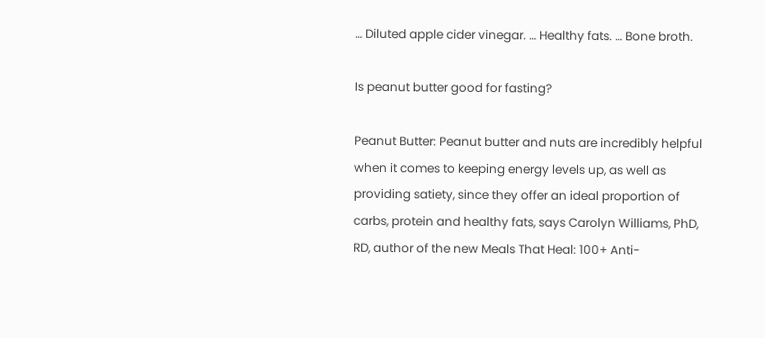… Diluted apple cider vinegar. … Healthy fats. … Bone broth.

Is peanut butter good for fasting?

Peanut Butter: Peanut butter and nuts are incredibly helpful when it comes to keeping energy levels up, as well as providing satiety, since they offer an ideal proportion of carbs, protein and healthy fats, says Carolyn Williams, PhD, RD, author of the new Meals That Heal: 100+ Anti-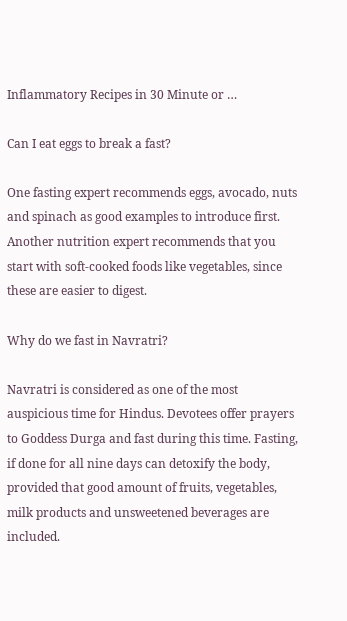Inflammatory Recipes in 30 Minute or …

Can I eat eggs to break a fast?

One fasting expert recommends eggs, avocado, nuts and spinach as good examples to introduce first. Another nutrition expert recommends that you start with soft-cooked foods like vegetables, since these are easier to digest.

Why do we fast in Navratri?

Navratri is considered as one of the most auspicious time for Hindus. Devotees offer prayers to Goddess Durga and fast during this time. Fasting, if done for all nine days can detoxify the body, provided that good amount of fruits, vegetables, milk products and unsweetened beverages are included.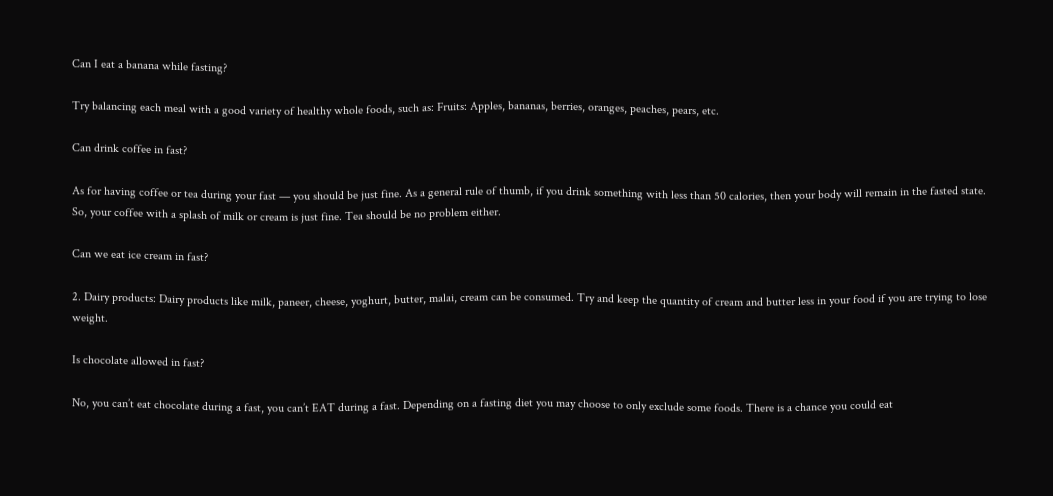Can I eat a banana while fasting?

Try balancing each meal with a good variety of healthy whole foods, such as: Fruits: Apples, bananas, berries, oranges, peaches, pears, etc.

Can drink coffee in fast?

As for having coffee or tea during your fast — you should be just fine. As a general rule of thumb, if you drink something with less than 50 calories, then your body will remain in the fasted state. So, your coffee with a splash of milk or cream is just fine. Tea should be no problem either.

Can we eat ice cream in fast?

2. Dairy products: Dairy products like milk, paneer, cheese, yoghurt, butter, malai, cream can be consumed. Try and keep the quantity of cream and butter less in your food if you are trying to lose weight.

Is chocolate allowed in fast?

No, you can’t eat chocolate during a fast, you can’t EAT during a fast. Depending on a fasting diet you may choose to only exclude some foods. There is a chance you could eat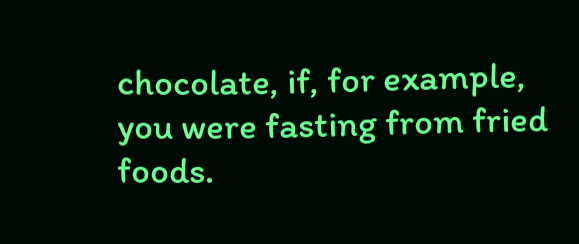chocolate, if, for example, you were fasting from fried foods.